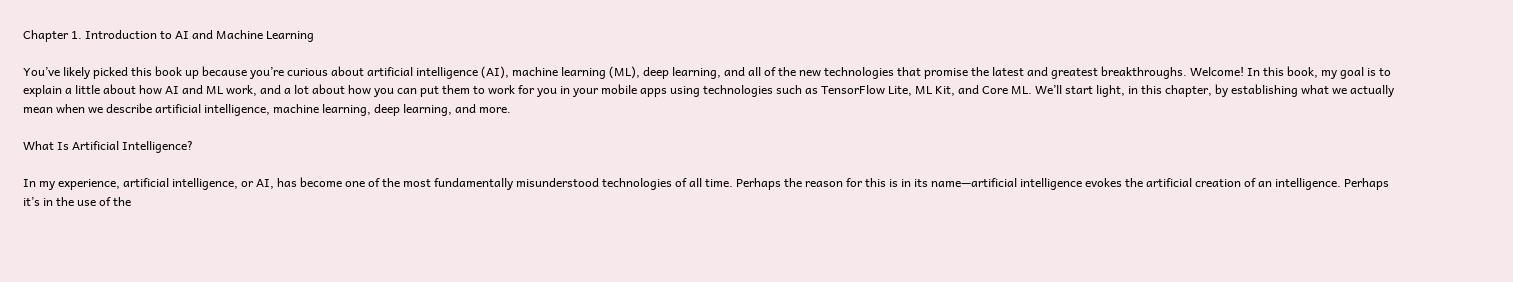Chapter 1. Introduction to AI and Machine Learning

You’ve likely picked this book up because you’re curious about artificial intelligence (AI), machine learning (ML), deep learning, and all of the new technologies that promise the latest and greatest breakthroughs. Welcome! In this book, my goal is to explain a little about how AI and ML work, and a lot about how you can put them to work for you in your mobile apps using technologies such as TensorFlow Lite, ML Kit, and Core ML. We’ll start light, in this chapter, by establishing what we actually mean when we describe artificial intelligence, machine learning, deep learning, and more.

What Is Artificial Intelligence?

In my experience, artificial intelligence, or AI, has become one of the most fundamentally misunderstood technologies of all time. Perhaps the reason for this is in its name—artificial intelligence evokes the artificial creation of an intelligence. Perhaps it’s in the use of the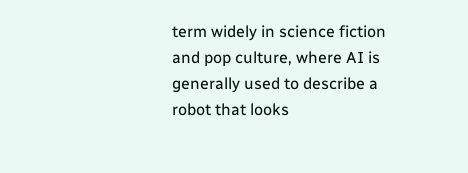term widely in science fiction and pop culture, where AI is generally used to describe a robot that looks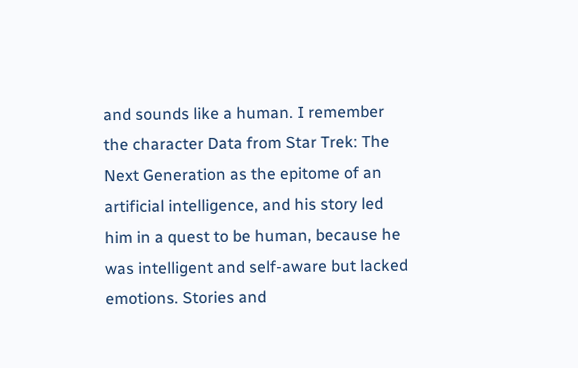and sounds like a human. I remember the character Data from Star Trek: The Next Generation as the epitome of an artificial intelligence, and his story led him in a quest to be human, because he was intelligent and self-aware but lacked emotions. Stories and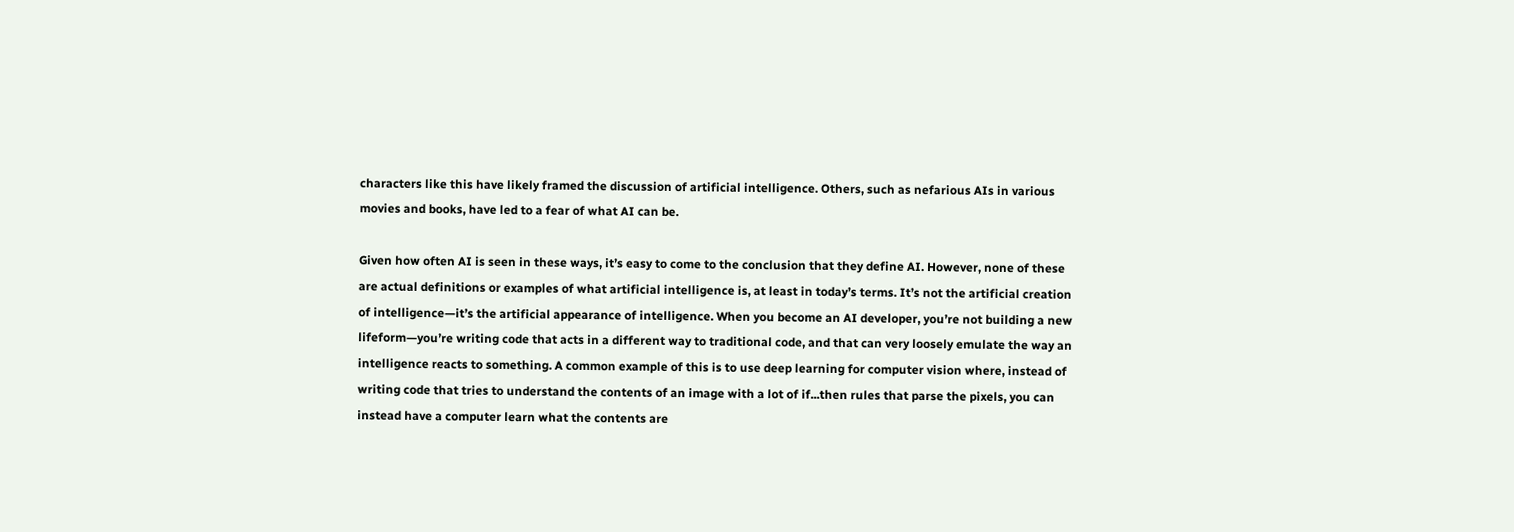characters like this have likely framed the discussion of artificial intelligence. Others, such as nefarious AIs in various movies and books, have led to a fear of what AI can be.

Given how often AI is seen in these ways, it’s easy to come to the conclusion that they define AI. However, none of these are actual definitions or examples of what artificial intelligence is, at least in today’s terms. It’s not the artificial creation of intelligence—it’s the artificial appearance of intelligence. When you become an AI developer, you’re not building a new lifeform—you’re writing code that acts in a different way to traditional code, and that can very loosely emulate the way an intelligence reacts to something. A common example of this is to use deep learning for computer vision where, instead of writing code that tries to understand the contents of an image with a lot of if...then rules that parse the pixels, you can instead have a computer learn what the contents are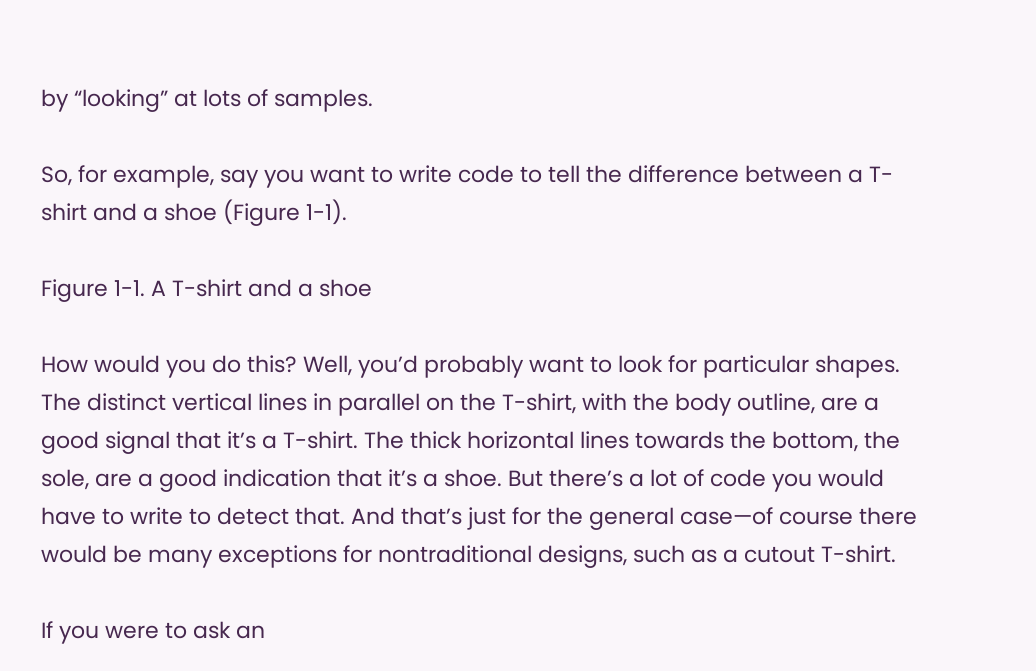by “looking” at lots of samples.

So, for example, say you want to write code to tell the difference between a T-shirt and a shoe (Figure 1-1).

Figure 1-1. A T-shirt and a shoe

How would you do this? Well, you’d probably want to look for particular shapes. The distinct vertical lines in parallel on the T-shirt, with the body outline, are a good signal that it’s a T-shirt. The thick horizontal lines towards the bottom, the sole, are a good indication that it’s a shoe. But there’s a lot of code you would have to write to detect that. And that’s just for the general case—of course there would be many exceptions for nontraditional designs, such as a cutout T-shirt.

If you were to ask an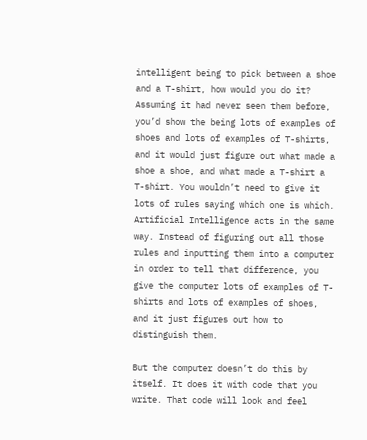intelligent being to pick between a shoe and a T-shirt, how would you do it? Assuming it had never seen them before, you’d show the being lots of examples of shoes and lots of examples of T-shirts, and it would just figure out what made a shoe a shoe, and what made a T-shirt a T-shirt. You wouldn’t need to give it lots of rules saying which one is which. Artificial Intelligence acts in the same way. Instead of figuring out all those rules and inputting them into a computer in order to tell that difference, you give the computer lots of examples of T-shirts and lots of examples of shoes, and it just figures out how to distinguish them.

But the computer doesn’t do this by itself. It does it with code that you write. That code will look and feel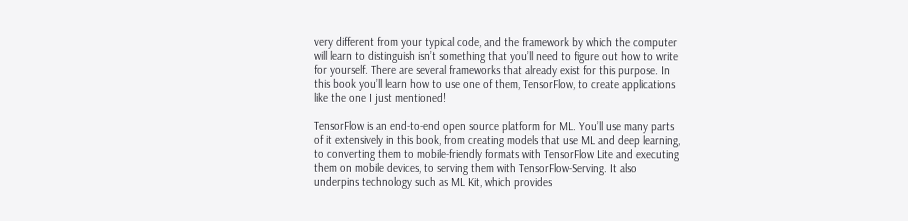very different from your typical code, and the framework by which the computer will learn to distinguish isn’t something that you’ll need to figure out how to write for yourself. There are several frameworks that already exist for this purpose. In this book you’ll learn how to use one of them, TensorFlow, to create applications like the one I just mentioned!

TensorFlow is an end-to-end open source platform for ML. You’ll use many parts of it extensively in this book, from creating models that use ML and deep learning, to converting them to mobile-friendly formats with TensorFlow Lite and executing them on mobile devices, to serving them with TensorFlow-Serving. It also underpins technology such as ML Kit, which provides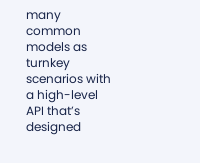many common models as turnkey scenarios with a high-level API that’s designed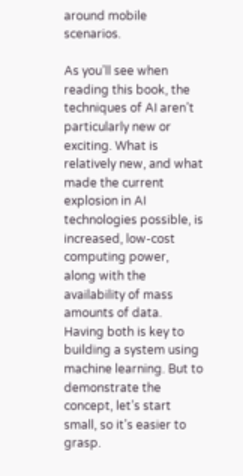around mobile scenarios.

As you’ll see when reading this book, the techniques of AI aren’t particularly new or exciting. What is relatively new, and what made the current explosion in AI technologies possible, is increased, low-cost computing power, along with the availability of mass amounts of data. Having both is key to building a system using machine learning. But to demonstrate the concept, let’s start small, so it’s easier to grasp.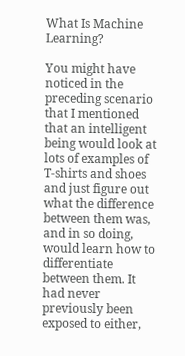What Is Machine Learning?

You might have noticed in the preceding scenario that I mentioned that an intelligent being would look at lots of examples of T-shirts and shoes and just figure out what the difference between them was, and in so doing, would learn how to differentiate between them. It had never previously been exposed to either,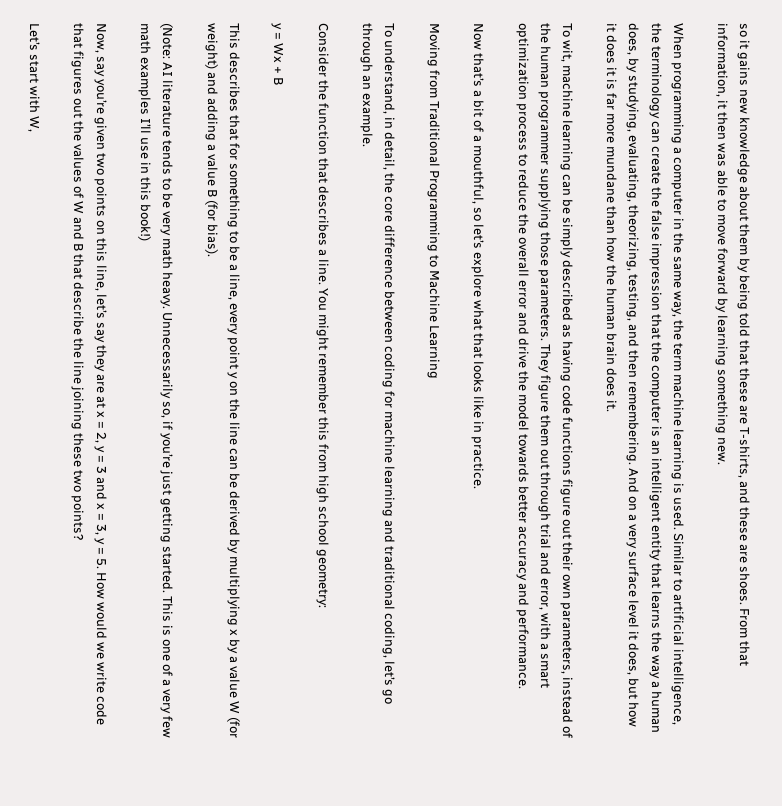so it gains new knowledge about them by being told that these are T-shirts, and these are shoes. From that information, it then was able to move forward by learning something new.

When programming a computer in the same way, the term machine learning is used. Similar to artificial intelligence, the terminology can create the false impression that the computer is an intelligent entity that learns the way a human does, by studying, evaluating, theorizing, testing, and then remembering. And on a very surface level it does, but how it does it is far more mundane than how the human brain does it.

To wit, machine learning can be simply described as having code functions figure out their own parameters, instead of the human programmer supplying those parameters. They figure them out through trial and error, with a smart optimization process to reduce the overall error and drive the model towards better accuracy and performance.

Now that’s a bit of a mouthful, so let’s explore what that looks like in practice.

Moving from Traditional Programming to Machine Learning

To understand, in detail, the core difference between coding for machine learning and traditional coding, let’s go through an example.

Consider the function that describes a line. You might remember this from high school geometry:

y = Wx + B

This describes that for something to be a line, every point y on the line can be derived by multiplying x by a value W (for weight) and adding a value B (for bias).

(Note: AI literature tends to be very math heavy. Unnecessarily so, if you’re just getting started. This is one of a very few math examples I’ll use in this book!)

Now, say you’re given two points on this line, let’s say they are at x = 2, y = 3 and x = 3, y = 5. How would we write code that figures out the values of W and B that describe the line joining these two points?

Let’s start with W,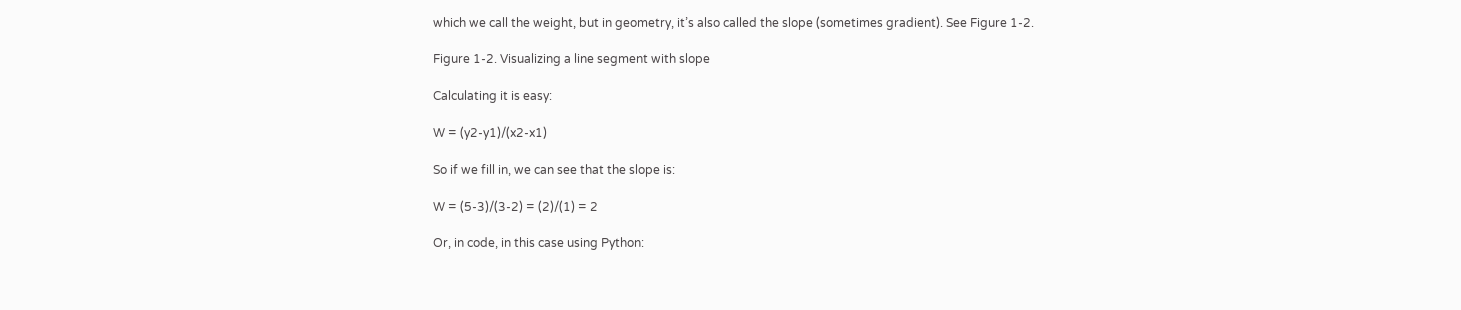which we call the weight, but in geometry, it’s also called the slope (sometimes gradient). See Figure 1-2.

Figure 1-2. Visualizing a line segment with slope

Calculating it is easy:

W = (y2-y1)/(x2-x1)

So if we fill in, we can see that the slope is:

W = (5-3)/(3-2) = (2)/(1) = 2

Or, in code, in this case using Python: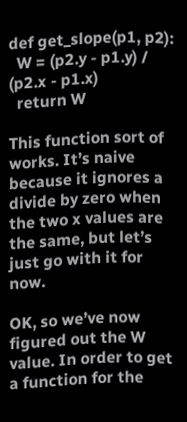def get_slope(p1, p2):
  W = (p2.y - p1.y) / (p2.x - p1.x)
  return W

This function sort of works. It’s naive because it ignores a divide by zero when the two x values are the same, but let’s just go with it for now.

OK, so we’ve now figured out the W value. In order to get a function for the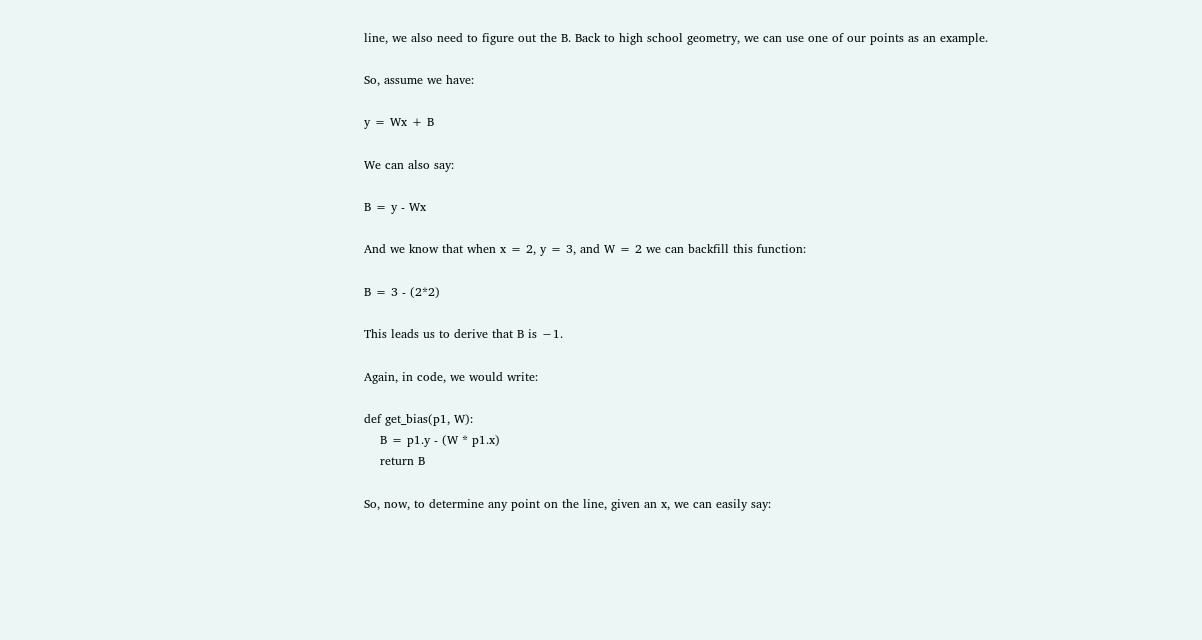line, we also need to figure out the B. Back to high school geometry, we can use one of our points as an example.

So, assume we have:

y = Wx + B

We can also say:

B = y - Wx

And we know that when x = 2, y = 3, and W = 2 we can backfill this function:

B = 3 - (2*2)

This leads us to derive that B is −1.

Again, in code, we would write:

def get_bias(p1, W):
    B = p1.y - (W * p1.x)
    return B

So, now, to determine any point on the line, given an x, we can easily say: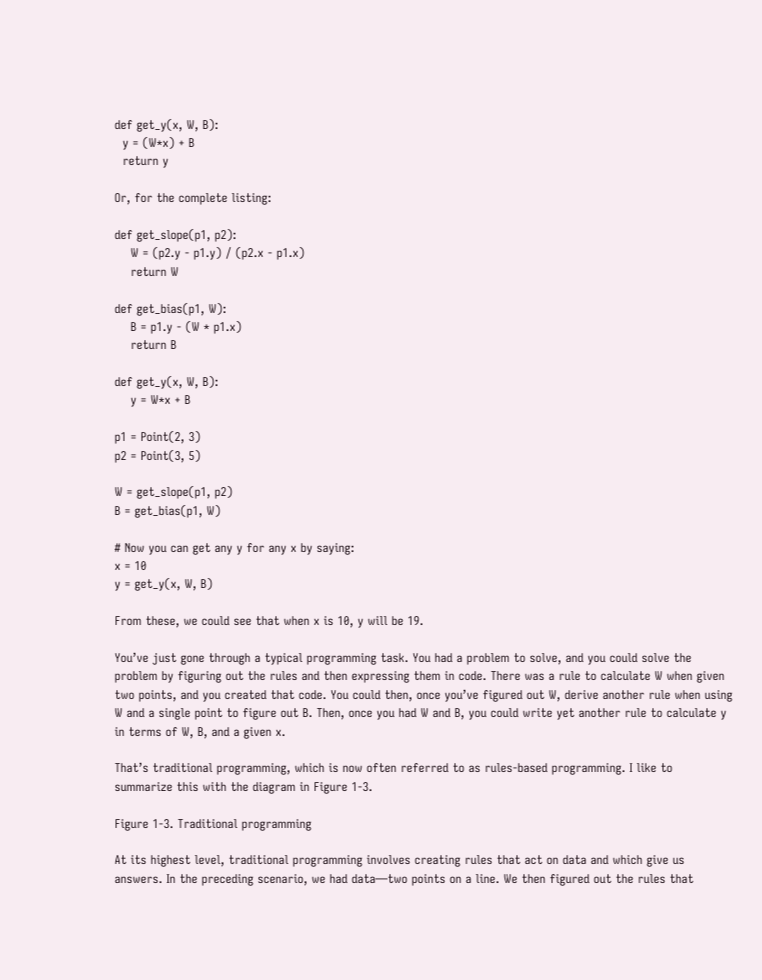def get_y(x, W, B):
  y = (W*x) + B
  return y

Or, for the complete listing:

def get_slope(p1, p2):
    W = (p2.y - p1.y) / (p2.x - p1.x)
    return W

def get_bias(p1, W):
    B = p1.y - (W * p1.x)
    return B

def get_y(x, W, B):
    y = W*x + B

p1 = Point(2, 3)
p2 = Point(3, 5)

W = get_slope(p1, p2)
B = get_bias(p1, W)

# Now you can get any y for any x by saying:
x = 10
y = get_y(x, W, B)

From these, we could see that when x is 10, y will be 19.

You’ve just gone through a typical programming task. You had a problem to solve, and you could solve the problem by figuring out the rules and then expressing them in code. There was a rule to calculate W when given two points, and you created that code. You could then, once you’ve figured out W, derive another rule when using W and a single point to figure out B. Then, once you had W and B, you could write yet another rule to calculate y in terms of W, B, and a given x.

That’s traditional programming, which is now often referred to as rules-based programming. I like to summarize this with the diagram in Figure 1-3.

Figure 1-3. Traditional programming

At its highest level, traditional programming involves creating rules that act on data and which give us answers. In the preceding scenario, we had data—two points on a line. We then figured out the rules that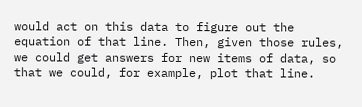would act on this data to figure out the equation of that line. Then, given those rules, we could get answers for new items of data, so that we could, for example, plot that line.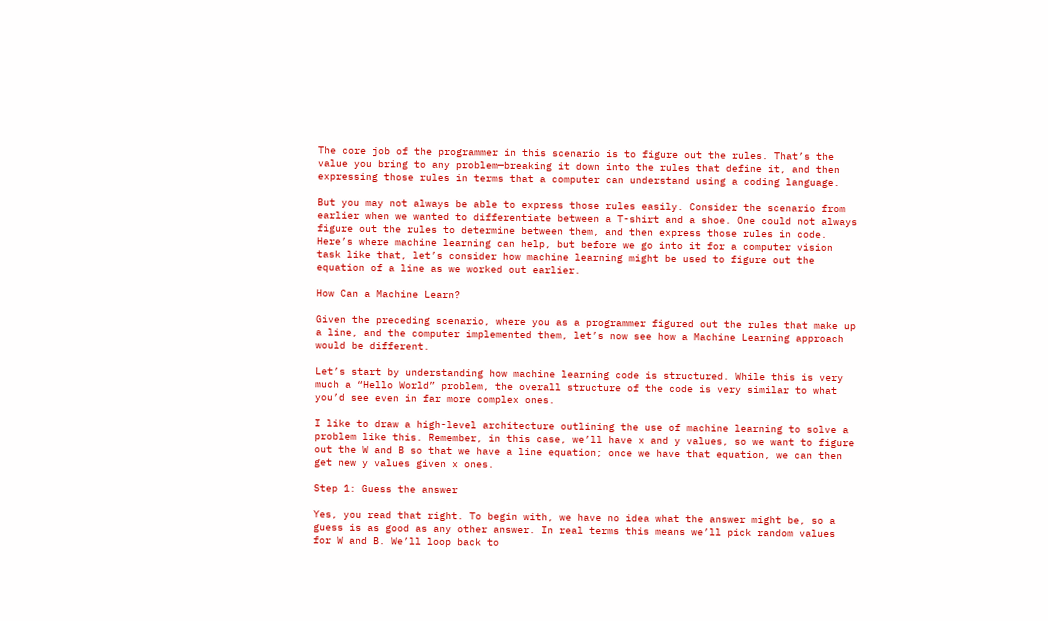The core job of the programmer in this scenario is to figure out the rules. That’s the value you bring to any problem—breaking it down into the rules that define it, and then expressing those rules in terms that a computer can understand using a coding language.

But you may not always be able to express those rules easily. Consider the scenario from earlier when we wanted to differentiate between a T-shirt and a shoe. One could not always figure out the rules to determine between them, and then express those rules in code. Here’s where machine learning can help, but before we go into it for a computer vision task like that, let’s consider how machine learning might be used to figure out the equation of a line as we worked out earlier.

How Can a Machine Learn?

Given the preceding scenario, where you as a programmer figured out the rules that make up a line, and the computer implemented them, let’s now see how a Machine Learning approach would be different.

Let’s start by understanding how machine learning code is structured. While this is very much a “Hello World” problem, the overall structure of the code is very similar to what you’d see even in far more complex ones.

I like to draw a high-level architecture outlining the use of machine learning to solve a problem like this. Remember, in this case, we’ll have x and y values, so we want to figure out the W and B so that we have a line equation; once we have that equation, we can then get new y values given x ones.

Step 1: Guess the answer

Yes, you read that right. To begin with, we have no idea what the answer might be, so a guess is as good as any other answer. In real terms this means we’ll pick random values for W and B. We’ll loop back to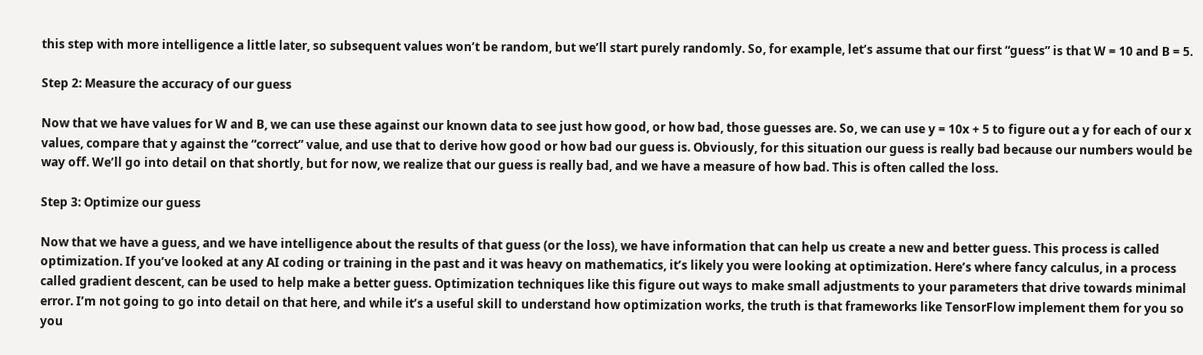this step with more intelligence a little later, so subsequent values won’t be random, but we’ll start purely randomly. So, for example, let’s assume that our first “guess” is that W = 10 and B = 5.

Step 2: Measure the accuracy of our guess

Now that we have values for W and B, we can use these against our known data to see just how good, or how bad, those guesses are. So, we can use y = 10x + 5 to figure out a y for each of our x values, compare that y against the “correct” value, and use that to derive how good or how bad our guess is. Obviously, for this situation our guess is really bad because our numbers would be way off. We’ll go into detail on that shortly, but for now, we realize that our guess is really bad, and we have a measure of how bad. This is often called the loss.

Step 3: Optimize our guess

Now that we have a guess, and we have intelligence about the results of that guess (or the loss), we have information that can help us create a new and better guess. This process is called optimization. If you’ve looked at any AI coding or training in the past and it was heavy on mathematics, it’s likely you were looking at optimization. Here’s where fancy calculus, in a process called gradient descent, can be used to help make a better guess. Optimization techniques like this figure out ways to make small adjustments to your parameters that drive towards minimal error. I’m not going to go into detail on that here, and while it’s a useful skill to understand how optimization works, the truth is that frameworks like TensorFlow implement them for you so you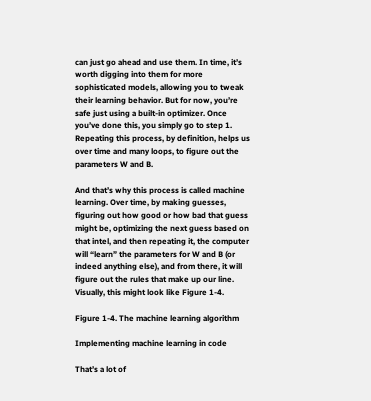can just go ahead and use them. In time, it’s worth digging into them for more sophisticated models, allowing you to tweak their learning behavior. But for now, you’re safe just using a built-in optimizer. Once you’ve done this, you simply go to step 1. Repeating this process, by definition, helps us over time and many loops, to figure out the parameters W and B.

And that’s why this process is called machine learning. Over time, by making guesses, figuring out how good or how bad that guess might be, optimizing the next guess based on that intel, and then repeating it, the computer will “learn” the parameters for W and B (or indeed anything else), and from there, it will figure out the rules that make up our line. Visually, this might look like Figure 1-4.

Figure 1-4. The machine learning algorithm

Implementing machine learning in code

That’s a lot of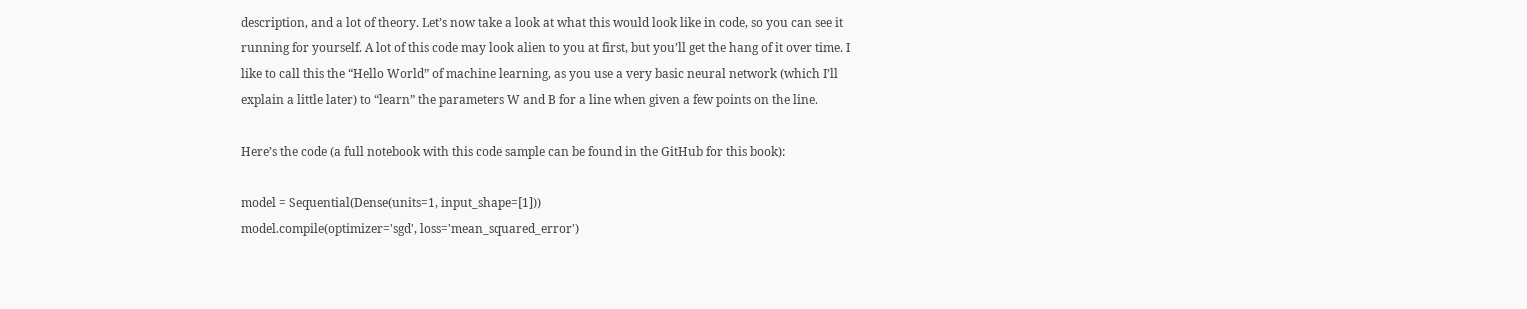description, and a lot of theory. Let’s now take a look at what this would look like in code, so you can see it running for yourself. A lot of this code may look alien to you at first, but you’ll get the hang of it over time. I like to call this the “Hello World” of machine learning, as you use a very basic neural network (which I’ll explain a little later) to “learn” the parameters W and B for a line when given a few points on the line.

Here’s the code (a full notebook with this code sample can be found in the GitHub for this book):

model = Sequential(Dense(units=1, input_shape=[1]))
model.compile(optimizer='sgd', loss='mean_squared_error')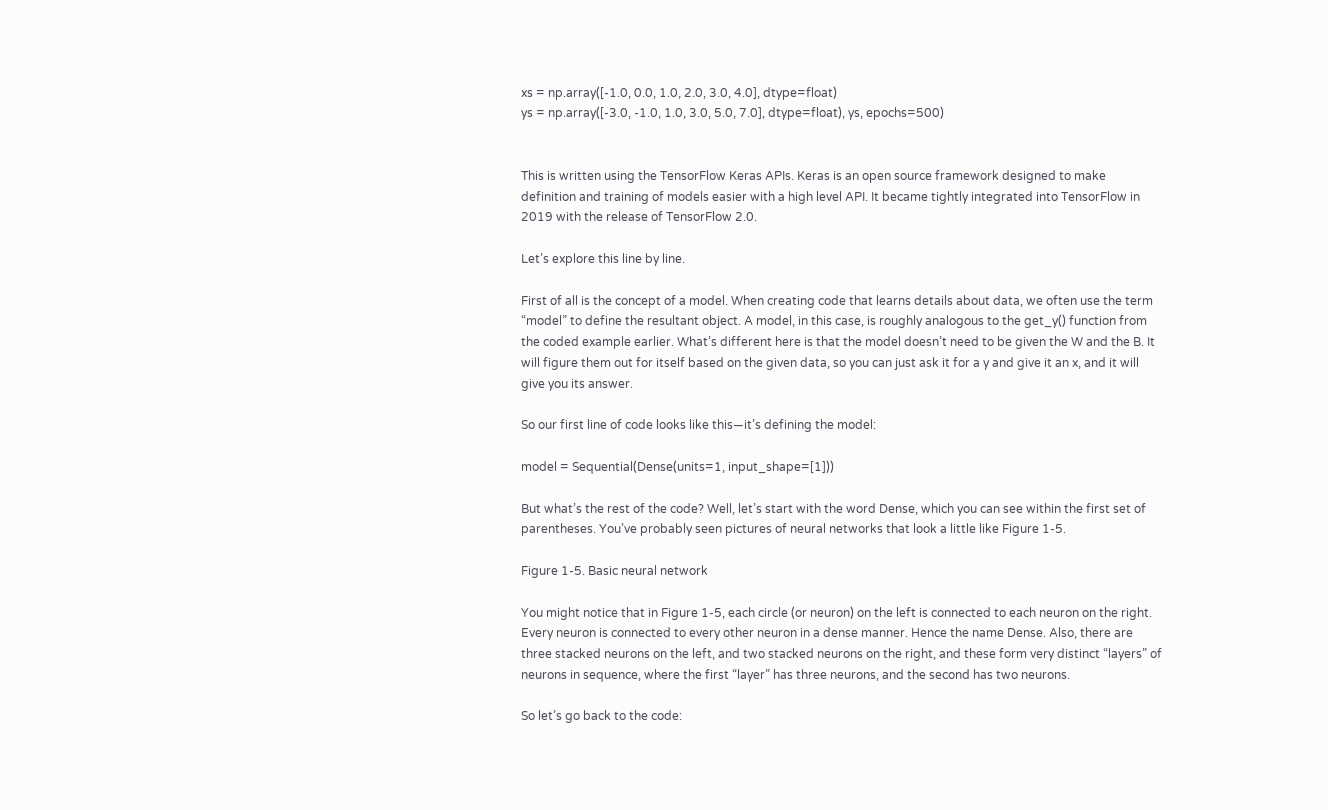xs = np.array([-1.0, 0.0, 1.0, 2.0, 3.0, 4.0], dtype=float)
ys = np.array([-3.0, -1.0, 1.0, 3.0, 5.0, 7.0], dtype=float), ys, epochs=500)


This is written using the TensorFlow Keras APIs. Keras is an open source framework designed to make definition and training of models easier with a high level API. It became tightly integrated into TensorFlow in 2019 with the release of TensorFlow 2.0.

Let’s explore this line by line.

First of all is the concept of a model. When creating code that learns details about data, we often use the term “model” to define the resultant object. A model, in this case, is roughly analogous to the get_y() function from the coded example earlier. What’s different here is that the model doesn’t need to be given the W and the B. It will figure them out for itself based on the given data, so you can just ask it for a y and give it an x, and it will give you its answer.

So our first line of code looks like this—it’s defining the model:

model = Sequential(Dense(units=1, input_shape=[1]))

But what’s the rest of the code? Well, let’s start with the word Dense, which you can see within the first set of parentheses. You’ve probably seen pictures of neural networks that look a little like Figure 1-5.

Figure 1-5. Basic neural network

You might notice that in Figure 1-5, each circle (or neuron) on the left is connected to each neuron on the right. Every neuron is connected to every other neuron in a dense manner. Hence the name Dense. Also, there are three stacked neurons on the left, and two stacked neurons on the right, and these form very distinct “layers” of neurons in sequence, where the first “layer” has three neurons, and the second has two neurons.

So let’s go back to the code: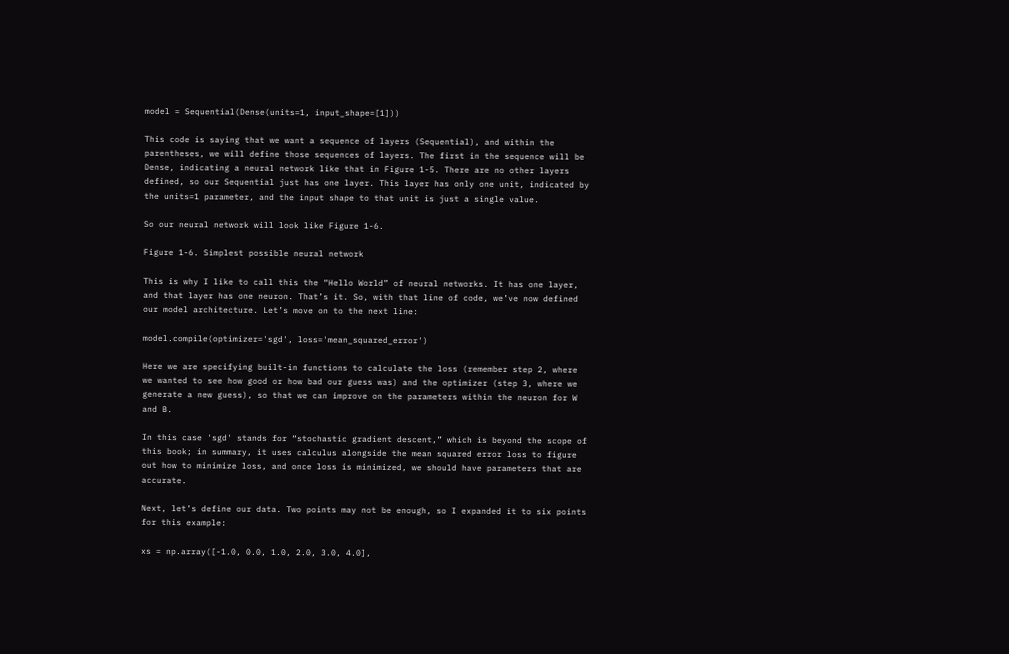model = Sequential(Dense(units=1, input_shape=[1]))

This code is saying that we want a sequence of layers (Sequential), and within the parentheses, we will define those sequences of layers. The first in the sequence will be Dense, indicating a neural network like that in Figure 1-5. There are no other layers defined, so our Sequential just has one layer. This layer has only one unit, indicated by the units=1 parameter, and the input shape to that unit is just a single value.

So our neural network will look like Figure 1-6.

Figure 1-6. Simplest possible neural network

This is why I like to call this the “Hello World” of neural networks. It has one layer, and that layer has one neuron. That’s it. So, with that line of code, we’ve now defined our model architecture. Let’s move on to the next line:

model.compile(optimizer='sgd', loss='mean_squared_error')

Here we are specifying built-in functions to calculate the loss (remember step 2, where we wanted to see how good or how bad our guess was) and the optimizer (step 3, where we generate a new guess), so that we can improve on the parameters within the neuron for W and B.

In this case 'sgd' stands for “stochastic gradient descent,” which is beyond the scope of this book; in summary, it uses calculus alongside the mean squared error loss to figure out how to minimize loss, and once loss is minimized, we should have parameters that are accurate.

Next, let’s define our data. Two points may not be enough, so I expanded it to six points for this example:

xs = np.array([-1.0, 0.0, 1.0, 2.0, 3.0, 4.0],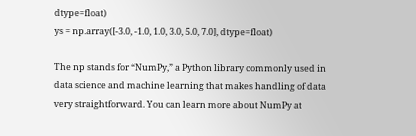dtype=float)
ys = np.array([-3.0, -1.0, 1.0, 3.0, 5.0, 7.0], dtype=float)

The np stands for “NumPy,” a Python library commonly used in data science and machine learning that makes handling of data very straightforward. You can learn more about NumPy at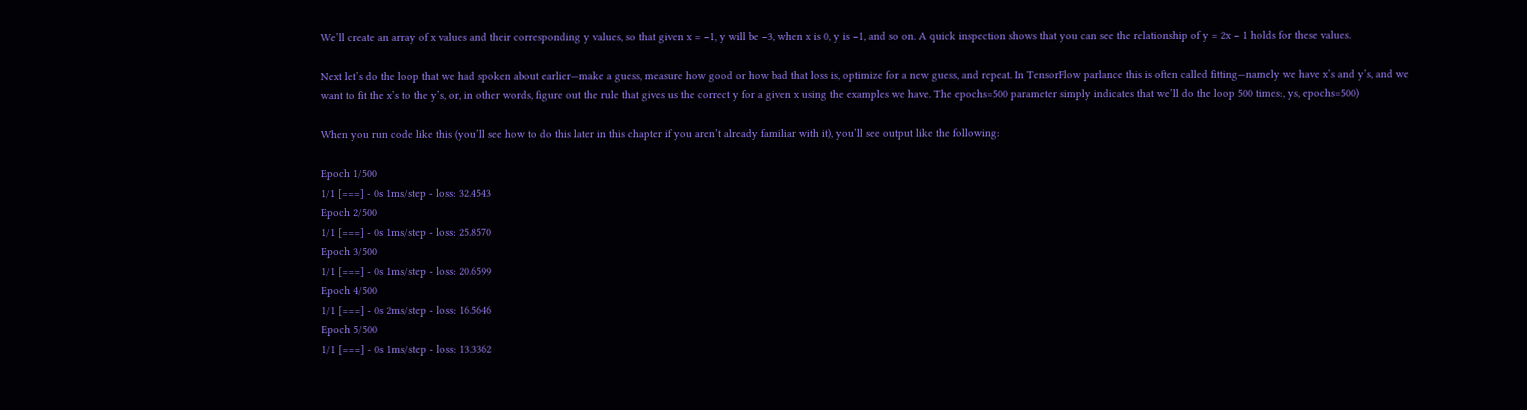We’ll create an array of x values and their corresponding y values, so that given x = −1, y will be −3, when x is 0, y is −1, and so on. A quick inspection shows that you can see the relationship of y = 2x − 1 holds for these values.

Next let’s do the loop that we had spoken about earlier—make a guess, measure how good or how bad that loss is, optimize for a new guess, and repeat. In TensorFlow parlance this is often called fitting—namely we have x’s and y’s, and we want to fit the x’s to the y’s, or, in other words, figure out the rule that gives us the correct y for a given x using the examples we have. The epochs=500 parameter simply indicates that we’ll do the loop 500 times:, ys, epochs=500)

When you run code like this (you’ll see how to do this later in this chapter if you aren’t already familiar with it), you’ll see output like the following:

Epoch 1/500
1/1 [===] - 0s 1ms/step - loss: 32.4543
Epoch 2/500
1/1 [===] - 0s 1ms/step - loss: 25.8570
Epoch 3/500
1/1 [===] - 0s 1ms/step - loss: 20.6599
Epoch 4/500
1/1 [===] - 0s 2ms/step - loss: 16.5646
Epoch 5/500
1/1 [===] - 0s 1ms/step - loss: 13.3362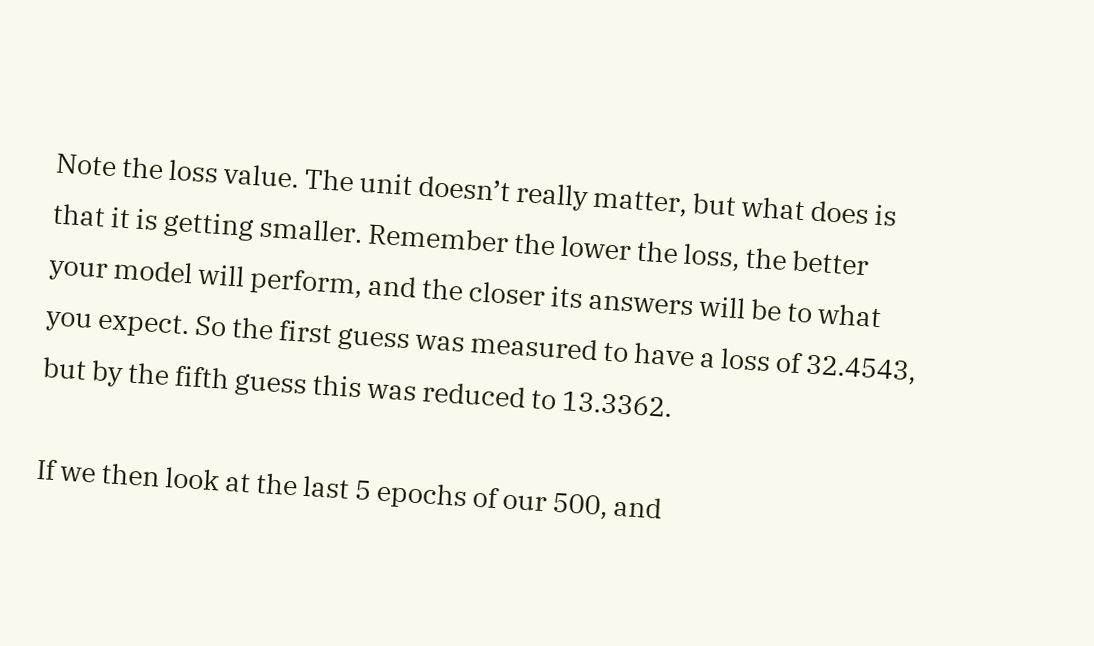Note the loss value. The unit doesn’t really matter, but what does is that it is getting smaller. Remember the lower the loss, the better your model will perform, and the closer its answers will be to what you expect. So the first guess was measured to have a loss of 32.4543, but by the fifth guess this was reduced to 13.3362.

If we then look at the last 5 epochs of our 500, and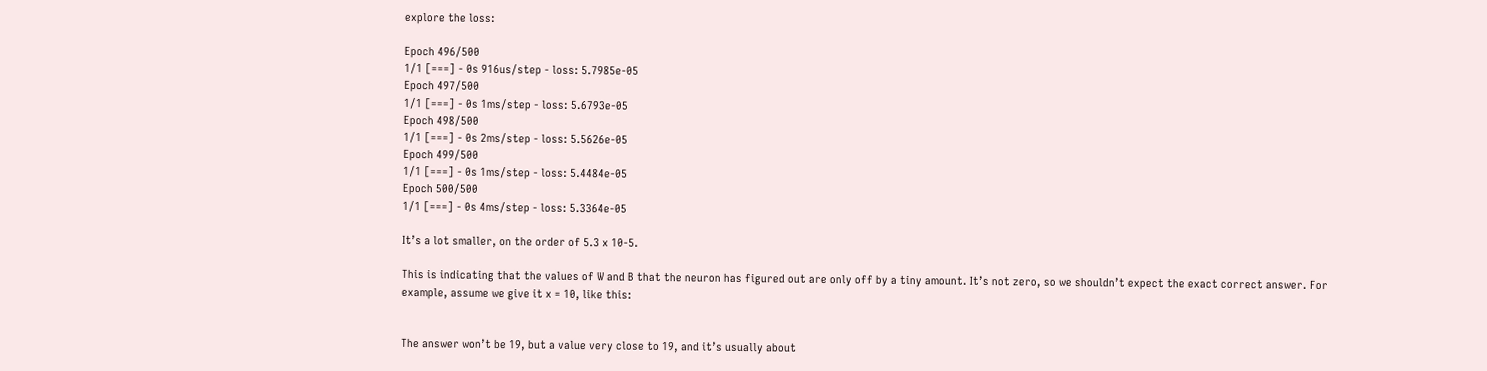explore the loss:

Epoch 496/500
1/1 [===] - 0s 916us/step - loss: 5.7985e-05
Epoch 497/500
1/1 [===] - 0s 1ms/step - loss: 5.6793e-05
Epoch 498/500
1/1 [===] - 0s 2ms/step - loss: 5.5626e-05
Epoch 499/500
1/1 [===] - 0s 1ms/step - loss: 5.4484e-05
Epoch 500/500
1/1 [===] - 0s 4ms/step - loss: 5.3364e-05

It’s a lot smaller, on the order of 5.3 x 10-5.

This is indicating that the values of W and B that the neuron has figured out are only off by a tiny amount. It’s not zero, so we shouldn’t expect the exact correct answer. For example, assume we give it x = 10, like this:


The answer won’t be 19, but a value very close to 19, and it’s usually about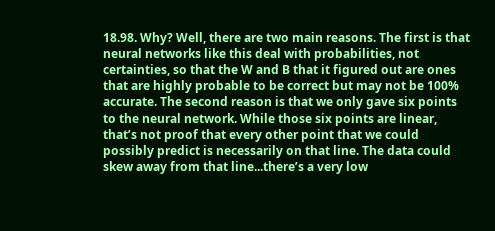18.98. Why? Well, there are two main reasons. The first is that neural networks like this deal with probabilities, not certainties, so that the W and B that it figured out are ones that are highly probable to be correct but may not be 100% accurate. The second reason is that we only gave six points to the neural network. While those six points are linear, that’s not proof that every other point that we could possibly predict is necessarily on that line. The data could skew away from that line...there’s a very low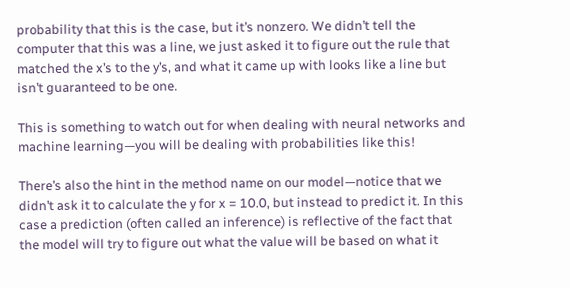probability that this is the case, but it’s nonzero. We didn’t tell the computer that this was a line, we just asked it to figure out the rule that matched the x’s to the y’s, and what it came up with looks like a line but isn’t guaranteed to be one.

This is something to watch out for when dealing with neural networks and machine learning—you will be dealing with probabilities like this!

There’s also the hint in the method name on our model—notice that we didn’t ask it to calculate the y for x = 10.0, but instead to predict it. In this case a prediction (often called an inference) is reflective of the fact that the model will try to figure out what the value will be based on what it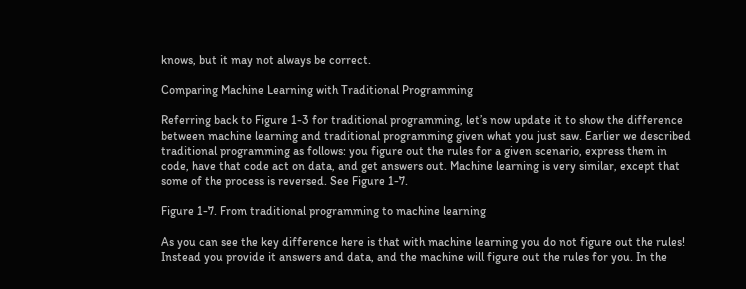knows, but it may not always be correct.

Comparing Machine Learning with Traditional Programming

Referring back to Figure 1-3 for traditional programming, let’s now update it to show the difference between machine learning and traditional programming given what you just saw. Earlier we described traditional programming as follows: you figure out the rules for a given scenario, express them in code, have that code act on data, and get answers out. Machine learning is very similar, except that some of the process is reversed. See Figure 1-7.

Figure 1-7. From traditional programming to machine learning

As you can see the key difference here is that with machine learning you do not figure out the rules! Instead you provide it answers and data, and the machine will figure out the rules for you. In the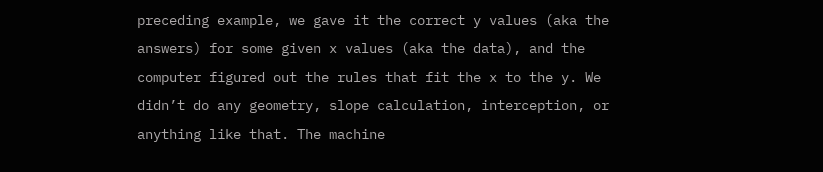preceding example, we gave it the correct y values (aka the answers) for some given x values (aka the data), and the computer figured out the rules that fit the x to the y. We didn’t do any geometry, slope calculation, interception, or anything like that. The machine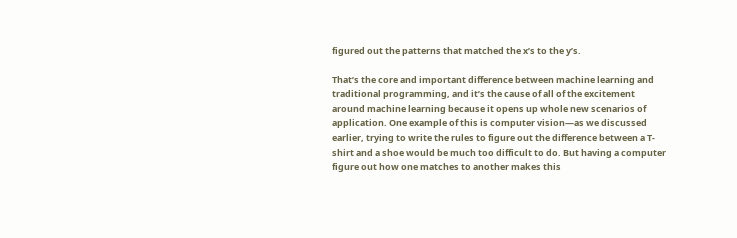figured out the patterns that matched the x’s to the y’s.

That’s the core and important difference between machine learning and traditional programming, and it’s the cause of all of the excitement around machine learning because it opens up whole new scenarios of application. One example of this is computer vision—as we discussed earlier, trying to write the rules to figure out the difference between a T-shirt and a shoe would be much too difficult to do. But having a computer figure out how one matches to another makes this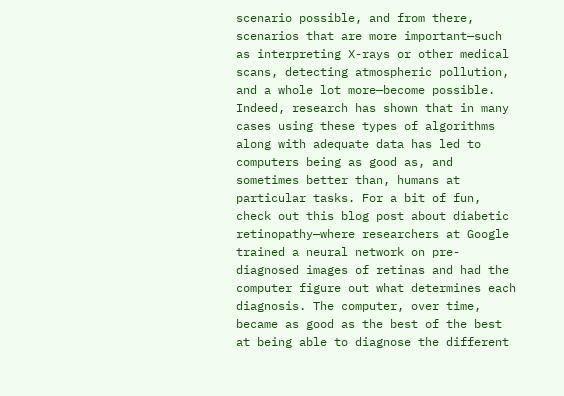scenario possible, and from there, scenarios that are more important—such as interpreting X-rays or other medical scans, detecting atmospheric pollution, and a whole lot more—become possible. Indeed, research has shown that in many cases using these types of algorithms along with adequate data has led to computers being as good as, and sometimes better than, humans at particular tasks. For a bit of fun, check out this blog post about diabetic retinopathy—where researchers at Google trained a neural network on pre-diagnosed images of retinas and had the computer figure out what determines each diagnosis. The computer, over time, became as good as the best of the best at being able to diagnose the different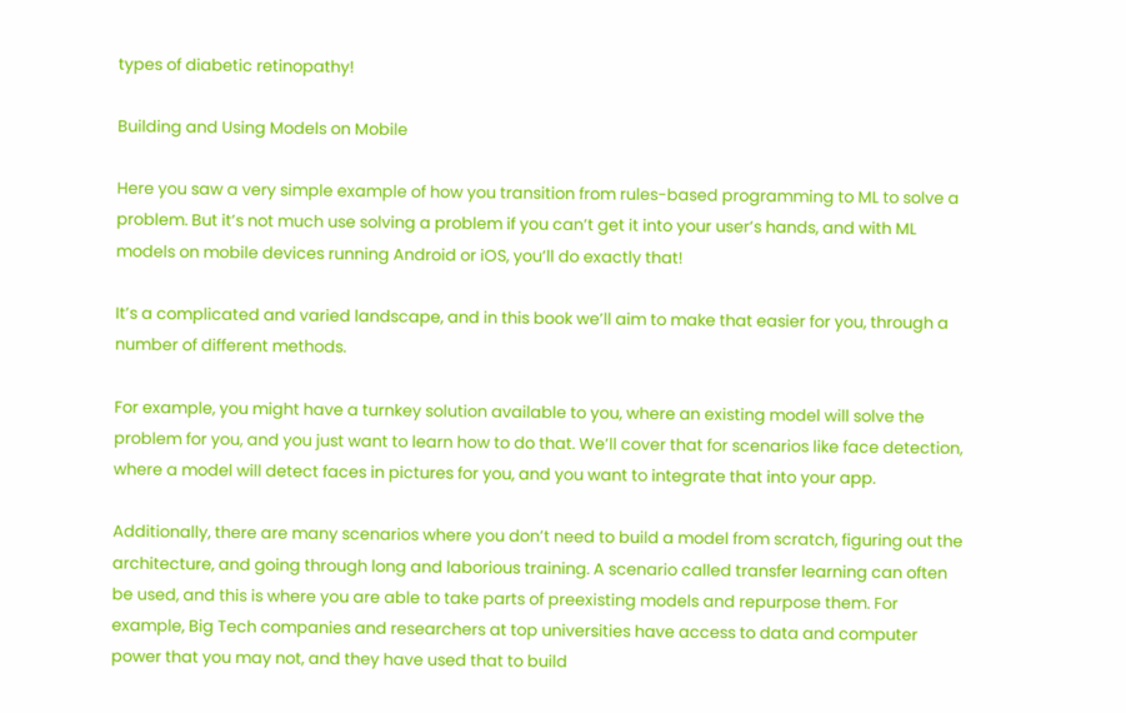types of diabetic retinopathy!

Building and Using Models on Mobile

Here you saw a very simple example of how you transition from rules-based programming to ML to solve a problem. But it’s not much use solving a problem if you can’t get it into your user’s hands, and with ML models on mobile devices running Android or iOS, you’ll do exactly that!

It’s a complicated and varied landscape, and in this book we’ll aim to make that easier for you, through a number of different methods.

For example, you might have a turnkey solution available to you, where an existing model will solve the problem for you, and you just want to learn how to do that. We’ll cover that for scenarios like face detection, where a model will detect faces in pictures for you, and you want to integrate that into your app.

Additionally, there are many scenarios where you don’t need to build a model from scratch, figuring out the architecture, and going through long and laborious training. A scenario called transfer learning can often be used, and this is where you are able to take parts of preexisting models and repurpose them. For example, Big Tech companies and researchers at top universities have access to data and computer power that you may not, and they have used that to build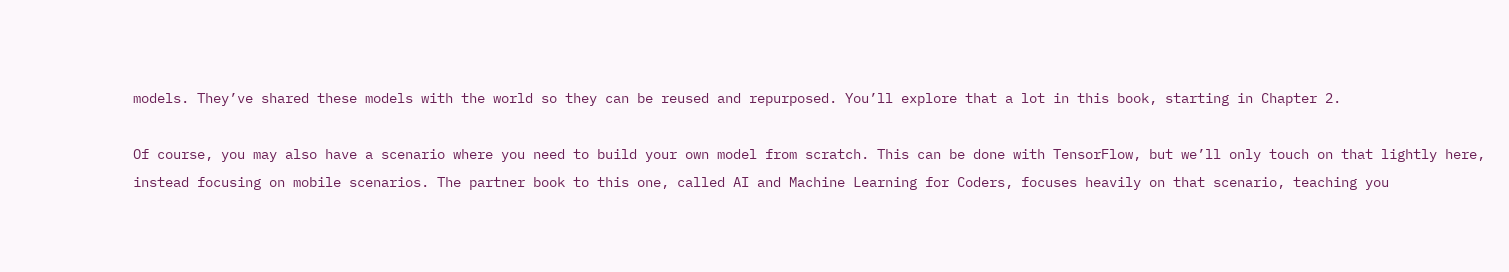models. They’ve shared these models with the world so they can be reused and repurposed. You’ll explore that a lot in this book, starting in Chapter 2.

Of course, you may also have a scenario where you need to build your own model from scratch. This can be done with TensorFlow, but we’ll only touch on that lightly here, instead focusing on mobile scenarios. The partner book to this one, called AI and Machine Learning for Coders, focuses heavily on that scenario, teaching you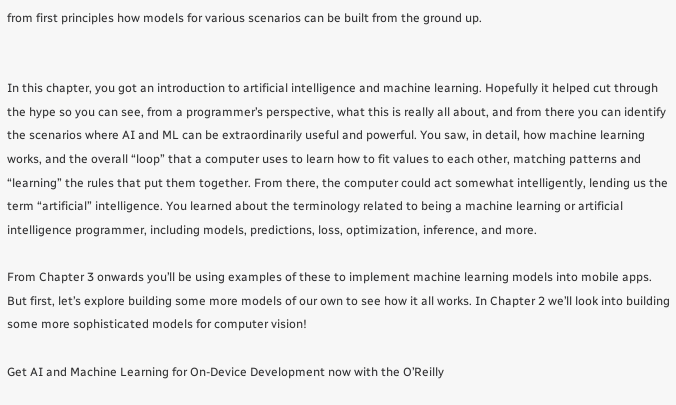from first principles how models for various scenarios can be built from the ground up.


In this chapter, you got an introduction to artificial intelligence and machine learning. Hopefully it helped cut through the hype so you can see, from a programmer’s perspective, what this is really all about, and from there you can identify the scenarios where AI and ML can be extraordinarily useful and powerful. You saw, in detail, how machine learning works, and the overall “loop” that a computer uses to learn how to fit values to each other, matching patterns and “learning” the rules that put them together. From there, the computer could act somewhat intelligently, lending us the term “artificial” intelligence. You learned about the terminology related to being a machine learning or artificial intelligence programmer, including models, predictions, loss, optimization, inference, and more.

From Chapter 3 onwards you’ll be using examples of these to implement machine learning models into mobile apps. But first, let’s explore building some more models of our own to see how it all works. In Chapter 2 we’ll look into building some more sophisticated models for computer vision!

Get AI and Machine Learning for On-Device Development now with the O’Reilly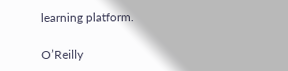learning platform.

O’Reilly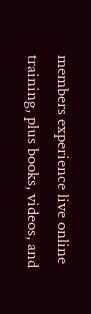members experience live online training, plus books, videos, and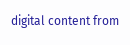digital content from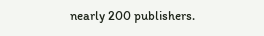nearly 200 publishers.